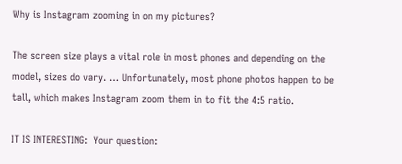Why is Instagram zooming in on my pictures?

The screen size plays a vital role in most phones and depending on the model, sizes do vary. … Unfortunately, most phone photos happen to be tall, which makes Instagram zoom them in to fit the 4:5 ratio.

IT IS INTERESTING:  Your question: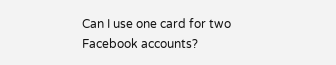Can I use one card for two Facebook accounts?